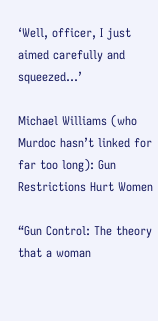‘Well, officer, I just aimed carefully and squeezed…’

Michael Williams (who Murdoc hasn’t linked for far too long): Gun Restrictions Hurt Women

“Gun Control: The theory that a woman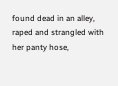found dead in an alley, raped and strangled with her panty hose,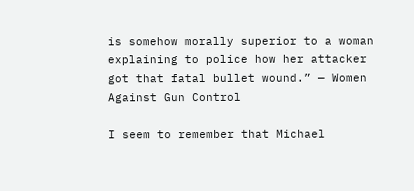is somehow morally superior to a woman explaining to police how her attacker got that fatal bullet wound.” — Women Against Gun Control

I seem to remember that Michael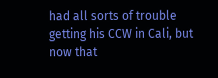had all sorts of trouble getting his CCW in Cali, but now that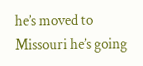he’s moved to Missouri he’s going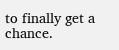to finally get a chance.